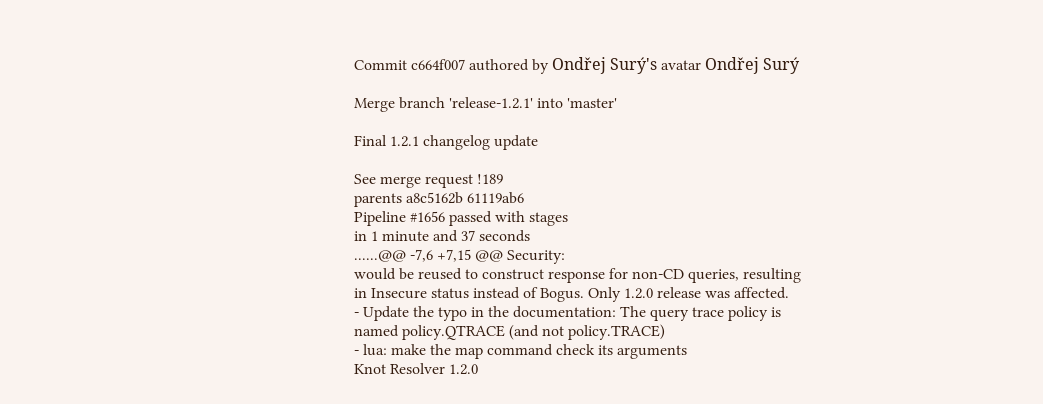Commit c664f007 authored by Ondřej Surý's avatar Ondřej Surý

Merge branch 'release-1.2.1' into 'master'

Final 1.2.1 changelog update

See merge request !189
parents a8c5162b 61119ab6
Pipeline #1656 passed with stages
in 1 minute and 37 seconds
......@@ -7,6 +7,15 @@ Security:
would be reused to construct response for non-CD queries, resulting
in Insecure status instead of Bogus. Only 1.2.0 release was affected.
- Update the typo in the documentation: The query trace policy is
named policy.QTRACE (and not policy.TRACE)
- lua: make the map command check its arguments
Knot Resolver 1.2.0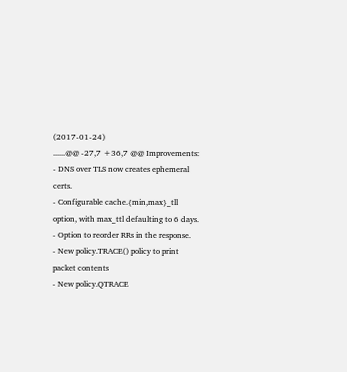(2017-01-24)
......@@ -27,7 +36,7 @@ Improvements:
- DNS over TLS now creates ephemeral certs.
- Configurable cache.{min,max}_tll option, with max_ttl defaulting to 6 days.
- Option to reorder RRs in the response.
- New policy.TRACE() policy to print packet contents
- New policy.QTRACE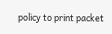policy to print packet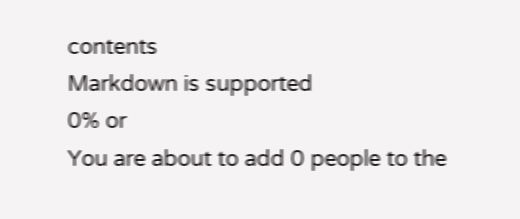contents
Markdown is supported
0% or
You are about to add 0 people to the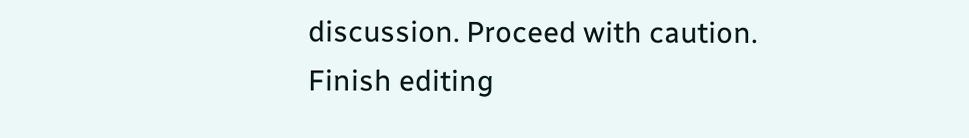discussion. Proceed with caution.
Finish editing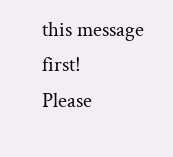this message first!
Please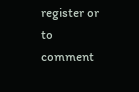register or to comment